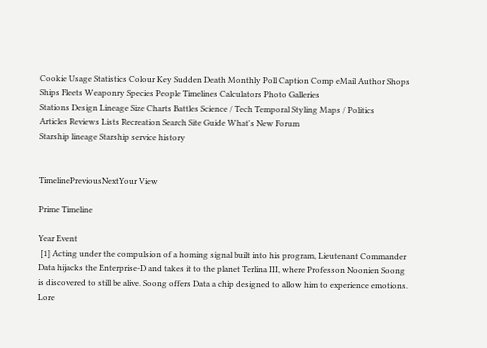Cookie Usage Statistics Colour Key Sudden Death Monthly Poll Caption Comp eMail Author Shops
Ships Fleets Weaponry Species People Timelines Calculators Photo Galleries
Stations Design Lineage Size Charts Battles Science / Tech Temporal Styling Maps / Politics
Articles Reviews Lists Recreation Search Site Guide What's New Forum
Starship lineage Starship service history


TimelinePreviousNextYour View

Prime Timeline

Year Event
 [1] Acting under the compulsion of a homing signal built into his program, Lieutenant Commander Data hijacks the Enterprise-D and takes it to the planet Terlina III, where Professon Noonien Soong is discovered to still be alive. Soong offers Data a chip designed to allow him to experience emotions. Lore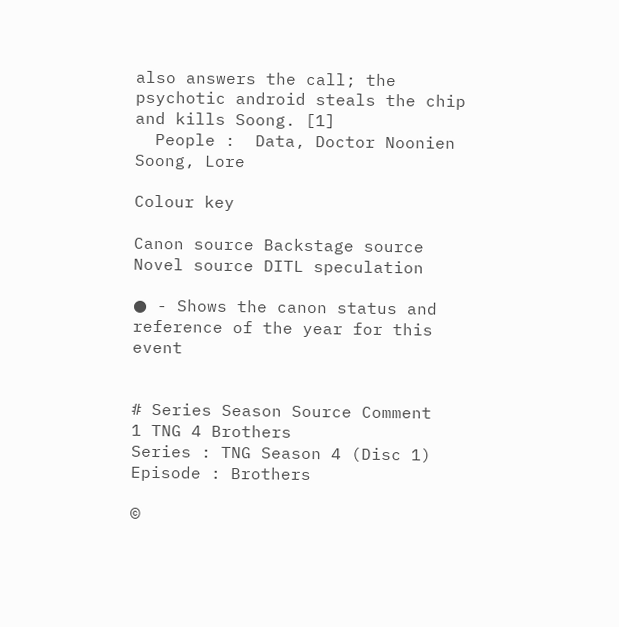also answers the call; the psychotic android steals the chip and kills Soong. [1]
  People :  Data, Doctor Noonien Soong, Lore

Colour key

Canon source Backstage source Novel source DITL speculation

● - Shows the canon status and reference of the year for this event


# Series Season Source Comment
1 TNG 4 Brothers
Series : TNG Season 4 (Disc 1)
Episode : Brothers

©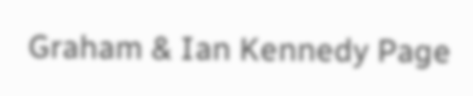Graham & Ian Kennedy Page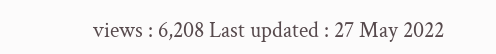views : 6,208 Last updated : 27 May 2022